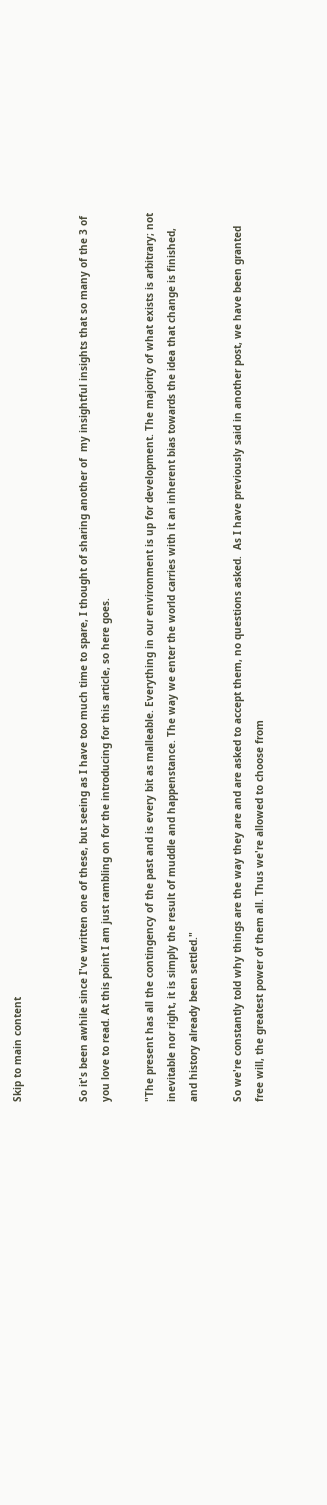Skip to main content


So it's been awhile since I've written one of these, but seeing as I have too much time to spare, I thought of sharing another of  my insightful insights that so many of the 3 of you love to read. At this point I am just rambling on for the introducing for this article, so here goes.

"The present has all the contingency of the past and is every bit as malleable. Everything in our environment is up for development. The majority of what exists is arbitrary; not inevitable nor right, it is simply the result of muddle and happenstance. The way we enter the world carries with it an inherent bias towards the idea that change is finished, and history already been settled."

So we're constantly told why things are the way they are and are asked to accept them, no questions asked.  As I have previously said in another post, we have been granted free will, the greatest power of them all. Thus we're allowed to choose from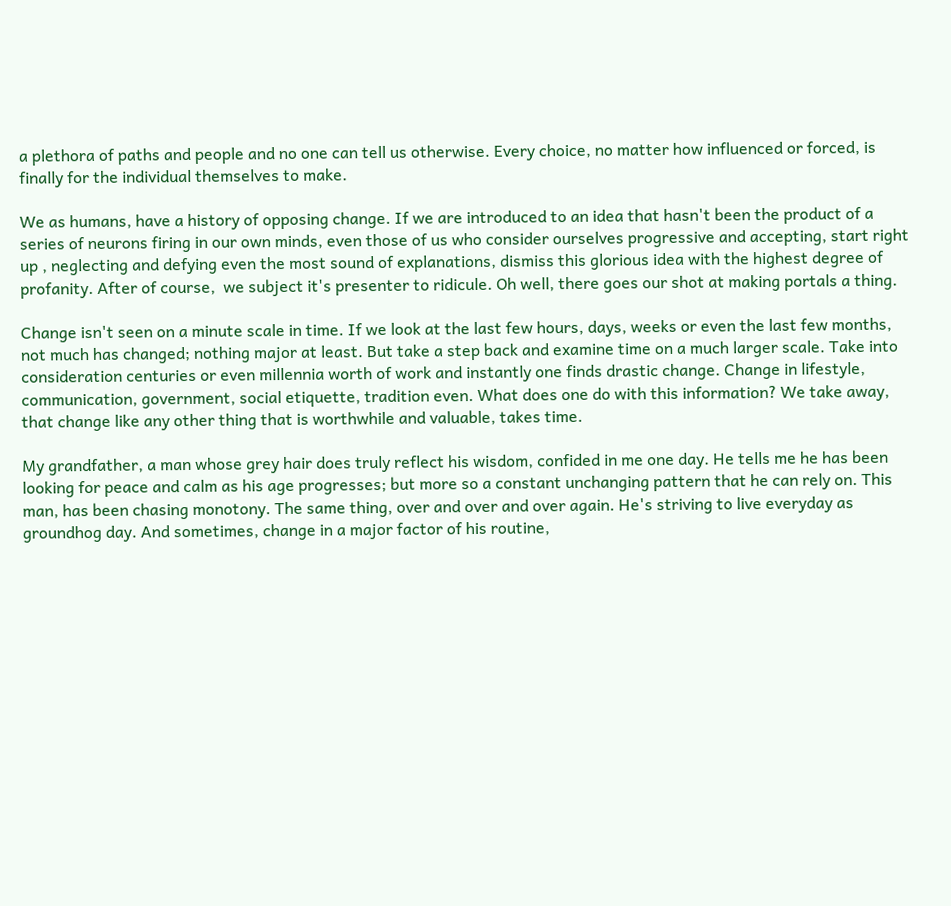a plethora of paths and people and no one can tell us otherwise. Every choice, no matter how influenced or forced, is finally for the individual themselves to make.

We as humans, have a history of opposing change. If we are introduced to an idea that hasn't been the product of a series of neurons firing in our own minds, even those of us who consider ourselves progressive and accepting, start right up , neglecting and defying even the most sound of explanations, dismiss this glorious idea with the highest degree of profanity. After of course,  we subject it's presenter to ridicule. Oh well, there goes our shot at making portals a thing.

Change isn't seen on a minute scale in time. If we look at the last few hours, days, weeks or even the last few months, not much has changed; nothing major at least. But take a step back and examine time on a much larger scale. Take into consideration centuries or even millennia worth of work and instantly one finds drastic change. Change in lifestyle, communication, government, social etiquette, tradition even. What does one do with this information? We take away, that change like any other thing that is worthwhile and valuable, takes time.

My grandfather, a man whose grey hair does truly reflect his wisdom, confided in me one day. He tells me he has been looking for peace and calm as his age progresses; but more so a constant unchanging pattern that he can rely on. This man, has been chasing monotony. The same thing, over and over and over again. He's striving to live everyday as groundhog day. And sometimes, change in a major factor of his routine,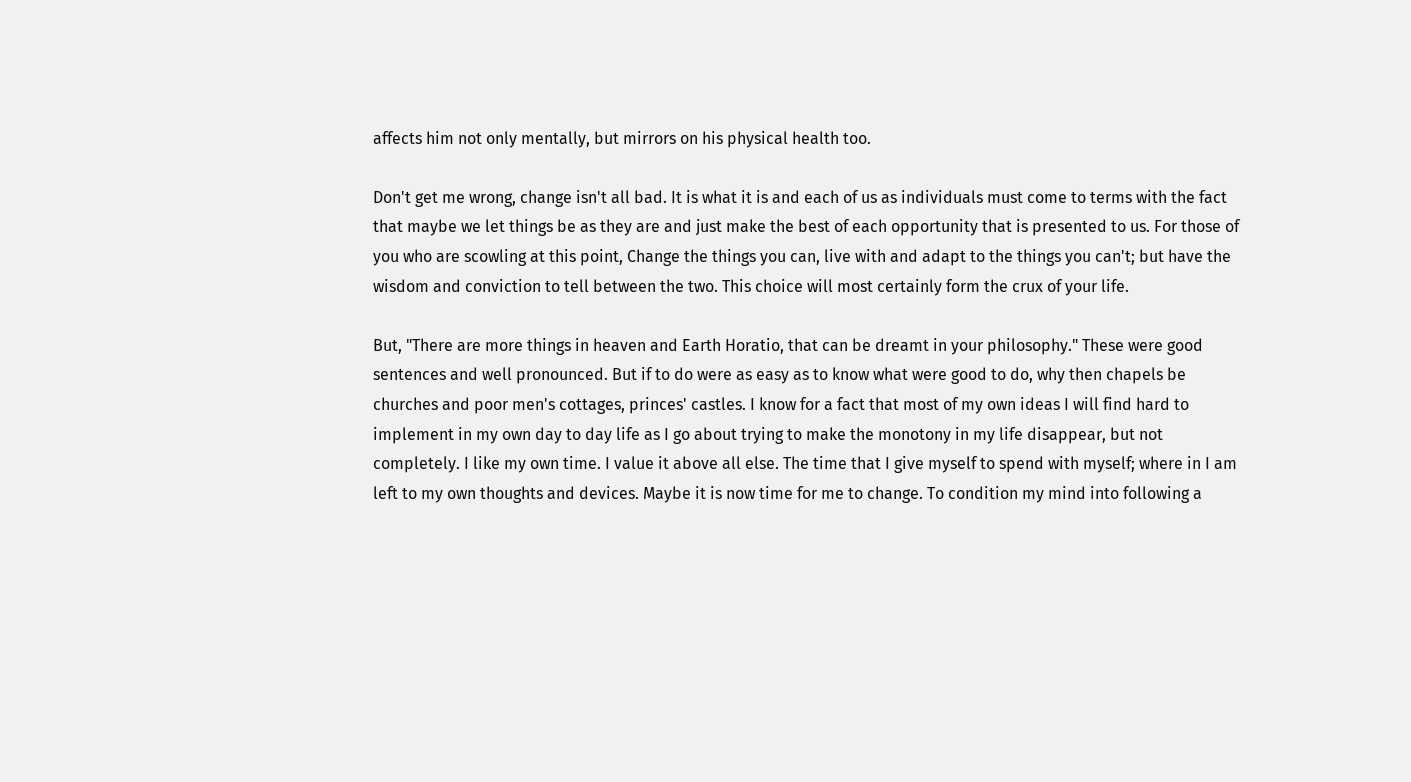affects him not only mentally, but mirrors on his physical health too.

Don't get me wrong, change isn't all bad. It is what it is and each of us as individuals must come to terms with the fact that maybe we let things be as they are and just make the best of each opportunity that is presented to us. For those of you who are scowling at this point, Change the things you can, live with and adapt to the things you can't; but have the wisdom and conviction to tell between the two. This choice will most certainly form the crux of your life.

But, "There are more things in heaven and Earth Horatio, that can be dreamt in your philosophy." These were good sentences and well pronounced. But if to do were as easy as to know what were good to do, why then chapels be churches and poor men's cottages, princes' castles. I know for a fact that most of my own ideas I will find hard to implement in my own day to day life as I go about trying to make the monotony in my life disappear, but not completely. I like my own time. I value it above all else. The time that I give myself to spend with myself; where in I am left to my own thoughts and devices. Maybe it is now time for me to change. To condition my mind into following a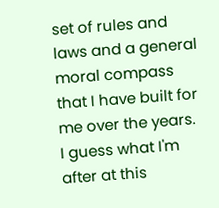set of rules and laws and a general moral compass that I have built for me over the years.
I guess what I'm after at this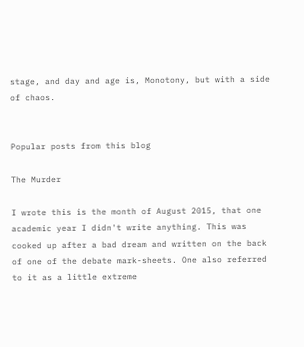stage, and day and age is, Monotony, but with a side of chaos.


Popular posts from this blog

The Murder

I wrote this is the month of August 2015, that one academic year I didn't write anything. This was cooked up after a bad dream and written on the back of one of the debate mark-sheets. One also referred to it as a little extreme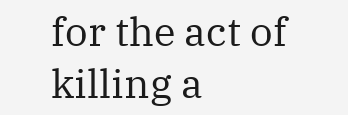for the act of killing a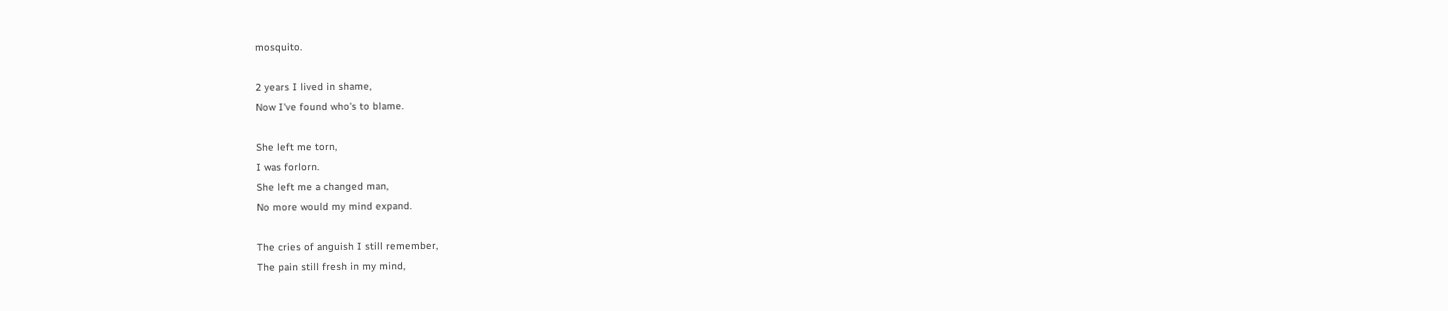mosquito.

2 years I lived in shame,
Now I've found who's to blame.

She left me torn,
I was forlorn.
She left me a changed man,
No more would my mind expand.

The cries of anguish I still remember,
The pain still fresh in my mind,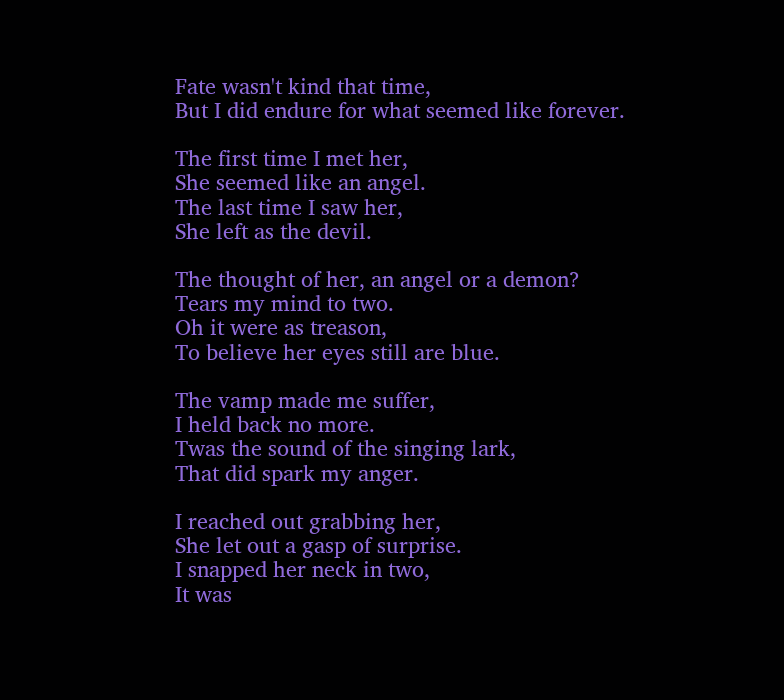Fate wasn't kind that time,
But I did endure for what seemed like forever.

The first time I met her,
She seemed like an angel.
The last time I saw her,
She left as the devil.

The thought of her, an angel or a demon?
Tears my mind to two.
Oh it were as treason,
To believe her eyes still are blue.

The vamp made me suffer,
I held back no more.
Twas the sound of the singing lark,
That did spark my anger.

I reached out grabbing her,
She let out a gasp of surprise.
I snapped her neck in two,
It was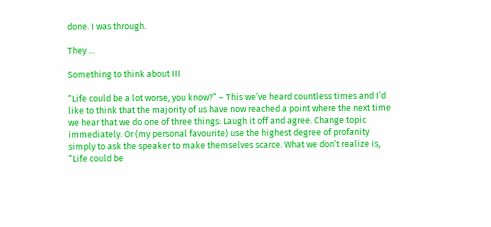done. I was through.

They …

Something to think about III

“Life could be a lot worse, you know?” – This we’ve heard countless times and I’d like to think that the majority of us have now reached a point where the next time we hear that we do one of three things: Laugh it off and agree. Change topic immediately. Or (my personal favourite) use the highest degree of profanity simply to ask the speaker to make themselves scarce. What we don’t realize is, “Life could be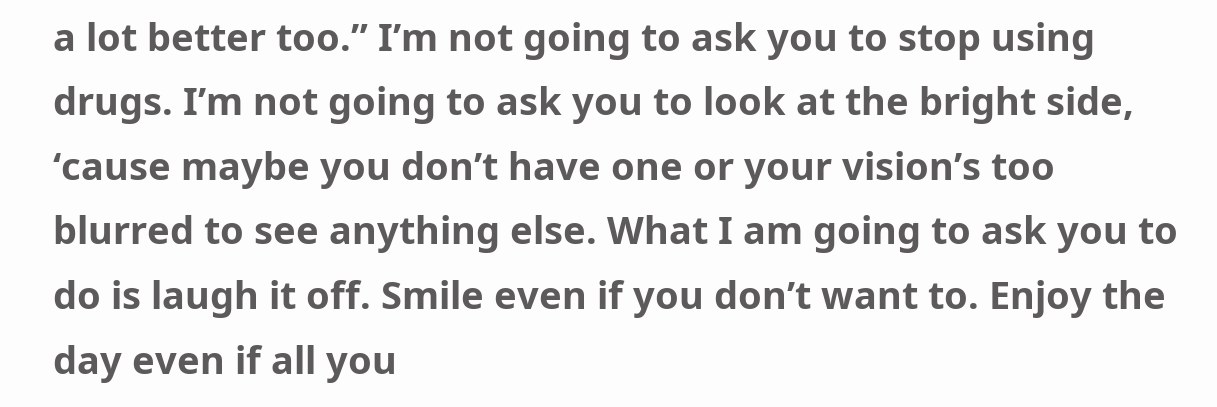a lot better too.” I’m not going to ask you to stop using drugs. I’m not going to ask you to look at the bright side, ‘cause maybe you don’t have one or your vision’s too blurred to see anything else. What I am going to ask you to do is laugh it off. Smile even if you don’t want to. Enjoy the day even if all you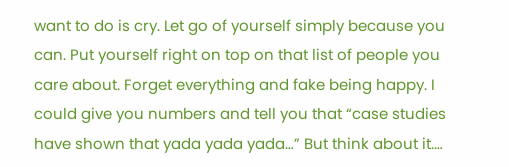want to do is cry. Let go of yourself simply because you can. Put yourself right on top on that list of people you care about. Forget everything and fake being happy. I could give you numbers and tell you that “case studies have shown that yada yada yada…” But think about it.…